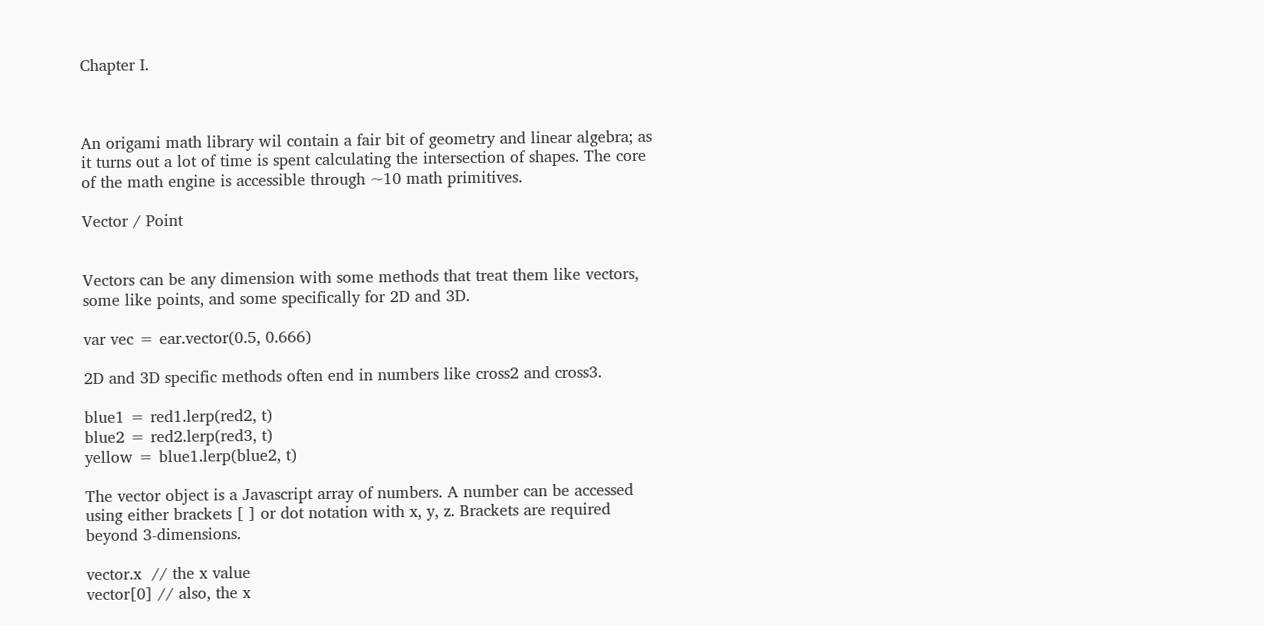Chapter I.



An origami math library wil contain a fair bit of geometry and linear algebra; as it turns out a lot of time is spent calculating the intersection of shapes. The core of the math engine is accessible through ~10 math primitives.

Vector / Point


Vectors can be any dimension with some methods that treat them like vectors, some like points, and some specifically for 2D and 3D.

var vec = ear.vector(0.5, 0.666)

2D and 3D specific methods often end in numbers like cross2 and cross3.

blue1 = red1.lerp(red2, t)
blue2 = red2.lerp(red3, t)
yellow = blue1.lerp(blue2, t)

The vector object is a Javascript array of numbers. A number can be accessed using either brackets [ ] or dot notation with x, y, z. Brackets are required beyond 3-dimensions.

vector.x  // the x value
vector[0] // also, the x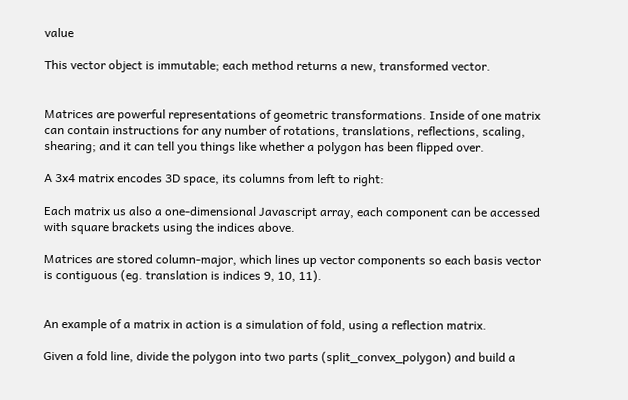value

This vector object is immutable; each method returns a new, transformed vector.


Matrices are powerful representations of geometric transformations. Inside of one matrix can contain instructions for any number of rotations, translations, reflections, scaling, shearing; and it can tell you things like whether a polygon has been flipped over.

A 3x4 matrix encodes 3D space, its columns from left to right:

Each matrix us also a one-dimensional Javascript array, each component can be accessed with square brackets using the indices above.

Matrices are stored column-major, which lines up vector components so each basis vector is contiguous (eg. translation is indices 9, 10, 11).


An example of a matrix in action is a simulation of fold, using a reflection matrix.

Given a fold line, divide the polygon into two parts (split_convex_polygon) and build a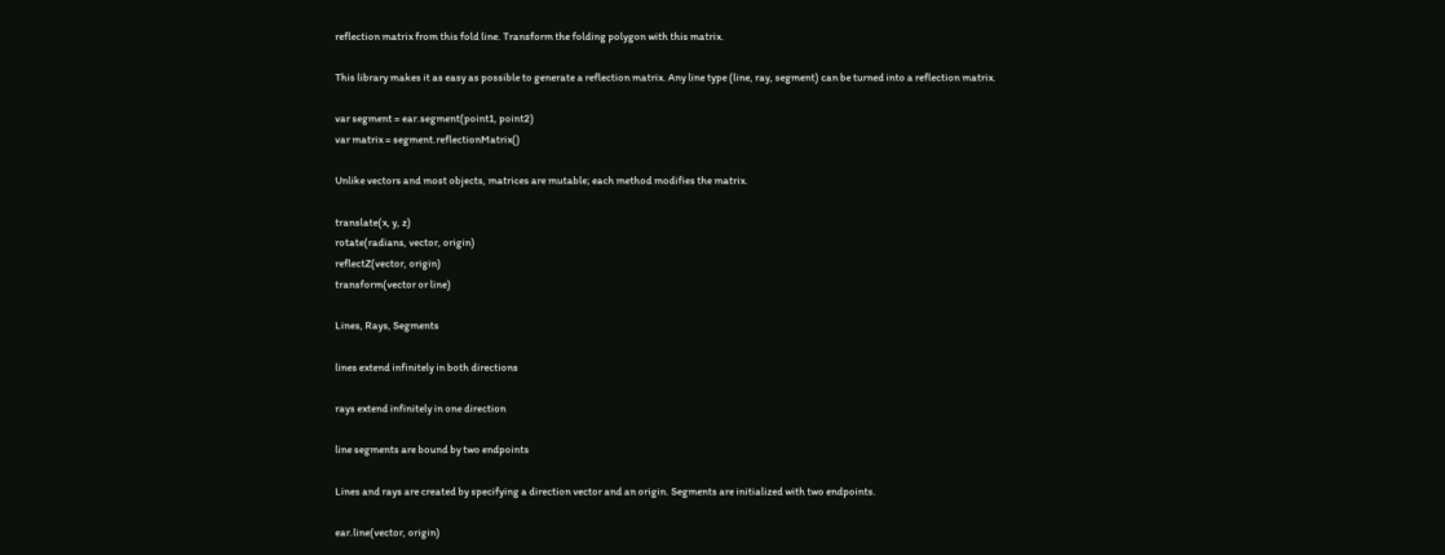reflection matrix from this fold line. Transform the folding polygon with this matrix.

This library makes it as easy as possible to generate a reflection matrix. Any line type (line, ray, segment) can be turned into a reflection matrix.

var segment = ear.segment(point1, point2)
var matrix = segment.reflectionMatrix()

Unlike vectors and most objects, matrices are mutable; each method modifies the matrix.

translate(x, y, z)
rotate(radians, vector, origin)
reflectZ(vector, origin)
transform(vector or line)

Lines, Rays, Segments

lines extend infinitely in both directions

rays extend infinitely in one direction

line segments are bound by two endpoints

Lines and rays are created by specifying a direction vector and an origin. Segments are initialized with two endpoints.

ear.line(vector, origin)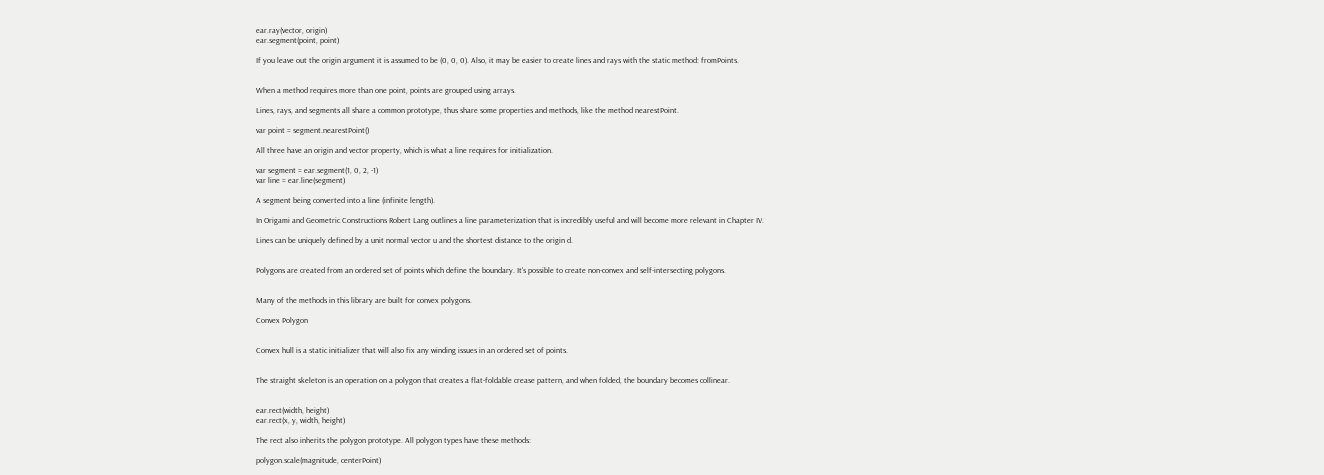ear.ray(vector, origin)
ear.segment(point, point)

If you leave out the origin argument it is assumed to be (0, 0, 0). Also, it may be easier to create lines and rays with the static method: fromPoints.


When a method requires more than one point, points are grouped using arrays.

Lines, rays, and segments all share a common prototype, thus share some properties and methods, like the method nearestPoint.

var point = segment.nearestPoint()

All three have an origin and vector property, which is what a line requires for initialization.

var segment = ear.segment(1, 0, 2, -1)
var line = ear.line(segment)

A segment being converted into a line (infinite length).

In Origami and Geometric Constructions Robert Lang outlines a line parameterization that is incredibly useful and will become more relevant in Chapter IV.

Lines can be uniquely defined by a unit normal vector u and the shortest distance to the origin d.


Polygons are created from an ordered set of points which define the boundary. It's possible to create non-convex and self-intersecting polygons.


Many of the methods in this library are built for convex polygons.

Convex Polygon


Convex hull is a static initializer that will also fix any winding issues in an ordered set of points.


The straight skeleton is an operation on a polygon that creates a flat-foldable crease pattern, and when folded, the boundary becomes collinear.


ear.rect(width, height)
ear.rect(x, y, width, height)

The rect also inherits the polygon prototype. All polygon types have these methods:

polygon.scale(magnitude, centerPoint)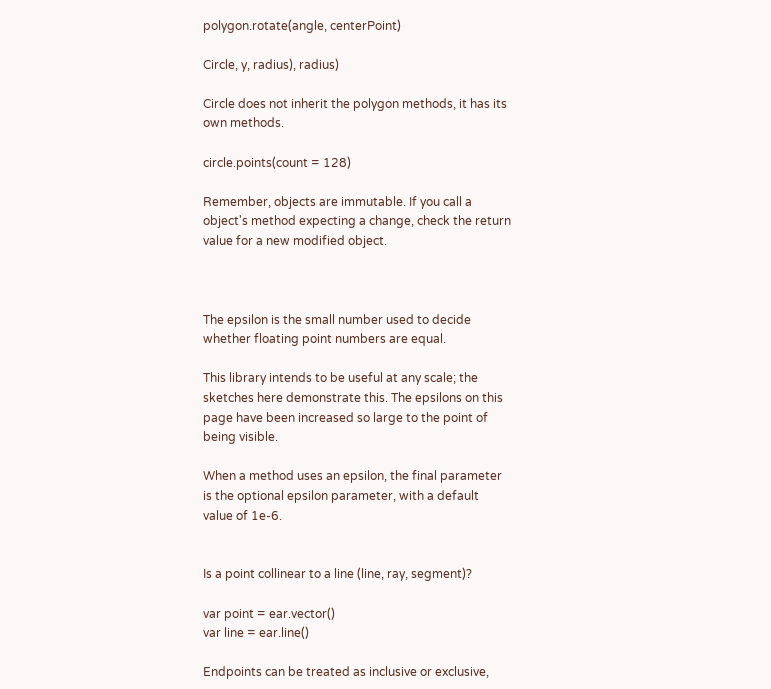polygon.rotate(angle, centerPoint)

Circle, y, radius), radius)

Circle does not inherit the polygon methods, it has its own methods.

circle.points(count = 128)

Remember, objects are immutable. If you call a object's method expecting a change, check the return value for a new modified object.



The epsilon is the small number used to decide whether floating point numbers are equal.

This library intends to be useful at any scale; the sketches here demonstrate this. The epsilons on this page have been increased so large to the point of being visible.

When a method uses an epsilon, the final parameter is the optional epsilon parameter, with a default value of 1e-6.


Is a point collinear to a line (line, ray, segment)?

var point = ear.vector()
var line = ear.line()

Endpoints can be treated as inclusive or exclusive,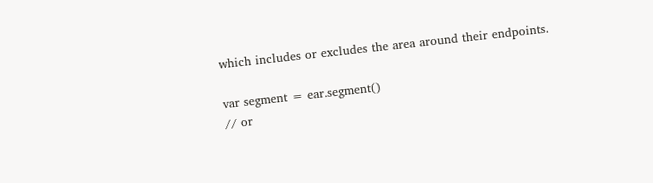which includes or excludes the area around their endpoints.

var segment = ear.segment()
// or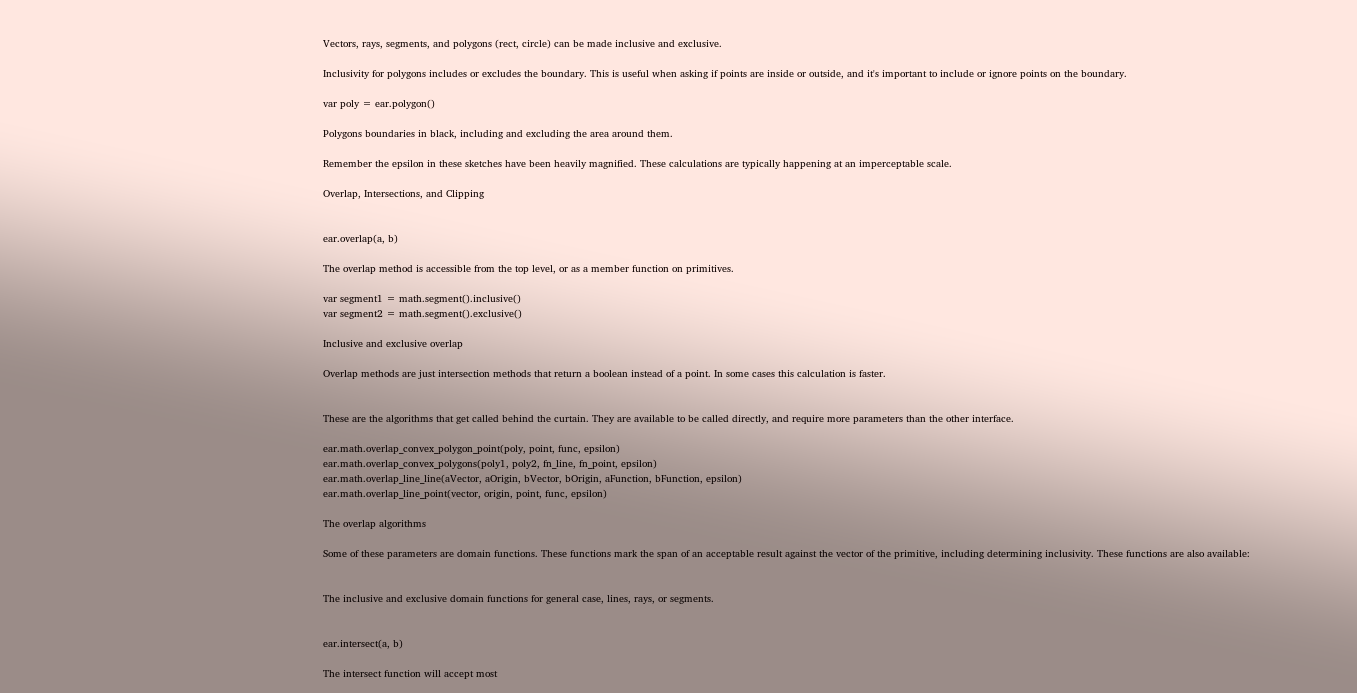Vectors, rays, segments, and polygons (rect, circle) can be made inclusive and exclusive.

Inclusivity for polygons includes or excludes the boundary. This is useful when asking if points are inside or outside, and it's important to include or ignore points on the boundary.

var poly = ear.polygon()

Polygons boundaries in black, including and excluding the area around them.

Remember the epsilon in these sketches have been heavily magnified. These calculations are typically happening at an imperceptable scale.

Overlap, Intersections, and Clipping


ear.overlap(a, b)

The overlap method is accessible from the top level, or as a member function on primitives.

var segment1 = math.segment().inclusive()
var segment2 = math.segment().exclusive()

Inclusive and exclusive overlap

Overlap methods are just intersection methods that return a boolean instead of a point. In some cases this calculation is faster.


These are the algorithms that get called behind the curtain. They are available to be called directly, and require more parameters than the other interface.

ear.math.overlap_convex_polygon_point(poly, point, func, epsilon)
ear.math.overlap_convex_polygons(poly1, poly2, fn_line, fn_point, epsilon)
ear.math.overlap_line_line(aVector, aOrigin, bVector, bOrigin, aFunction, bFunction, epsilon)
ear.math.overlap_line_point(vector, origin, point, func, epsilon)

The overlap algorithms

Some of these parameters are domain functions. These functions mark the span of an acceptable result against the vector of the primitive, including determining inclusivity. These functions are also available:


The inclusive and exclusive domain functions for general case, lines, rays, or segments.


ear.intersect(a, b)

The intersect function will accept most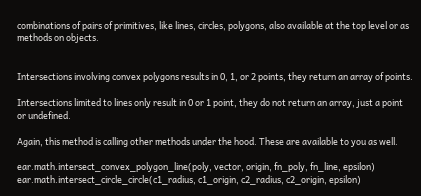combinations of pairs of primitives, like lines, circles, polygons, also available at the top level or as methods on objects.


Intersections involving convex polygons results in 0, 1, or 2 points, they return an array of points.

Intersections limited to lines only result in 0 or 1 point, they do not return an array, just a point or undefined.

Again, this method is calling other methods under the hood. These are available to you as well.

ear.math.intersect_convex_polygon_line(poly, vector, origin, fn_poly, fn_line, epsilon)
ear.math.intersect_circle_circle(c1_radius, c1_origin, c2_radius, c2_origin, epsilon)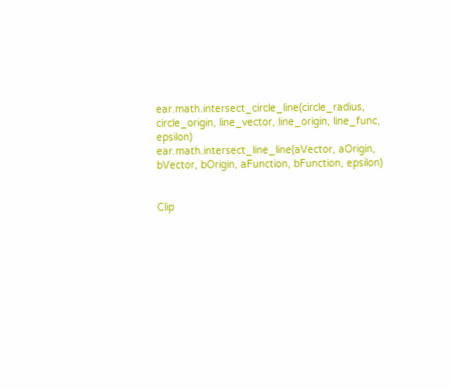ear.math.intersect_circle_line(circle_radius, circle_origin, line_vector, line_origin, line_func, epsilon)
ear.math.intersect_line_line(aVector, aOrigin, bVector, bOrigin, aFunction, bFunction, epsilon)


Clip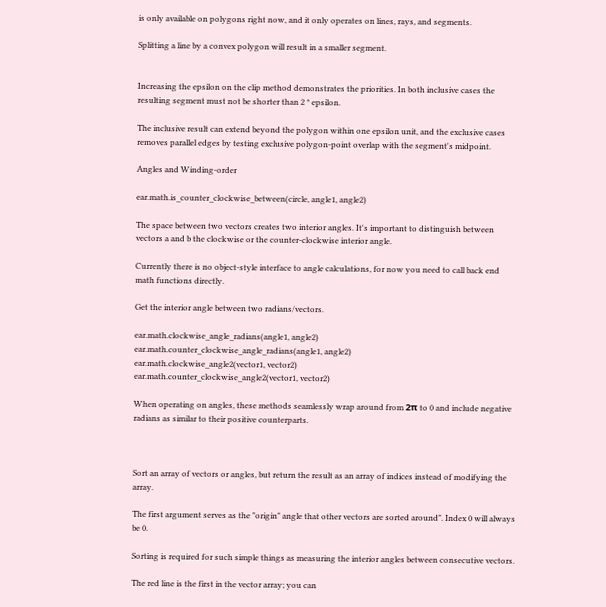is only available on polygons right now, and it only operates on lines, rays, and segments.

Splitting a line by a convex polygon will result in a smaller segment.


Increasing the epsilon on the clip method demonstrates the priorities. In both inclusive cases the resulting segment must not be shorter than 2 * epsilon.

The inclusive result can extend beyond the polygon within one epsilon unit, and the exclusive cases removes parallel edges by testing exclusive polygon-point overlap with the segment's midpoint.

Angles and Winding-order

ear.math.is_counter_clockwise_between(circle, angle1, angle2)

The space between two vectors creates two interior angles. It's important to distinguish between vectors a and b the clockwise or the counter-clockwise interior angle.

Currently there is no object-style interface to angle calculations, for now you need to call back end math functions directly.

Get the interior angle between two radians/vectors.

ear.math.clockwise_angle_radians(angle1, angle2)
ear.math.counter_clockwise_angle_radians(angle1, angle2)
ear.math.clockwise_angle2(vector1, vector2)
ear.math.counter_clockwise_angle2(vector1, vector2)

When operating on angles, these methods seamlessly wrap around from 2π to 0 and include negative radians as similar to their positive counterparts.



Sort an array of vectors or angles, but return the result as an array of indices instead of modifying the array.

The first argument serves as the "origin" angle that other vectors are sorted around". Index 0 will always be 0.

Sorting is required for such simple things as measuring the interior angles between consecutive vectors.

The red line is the first in the vector array; you can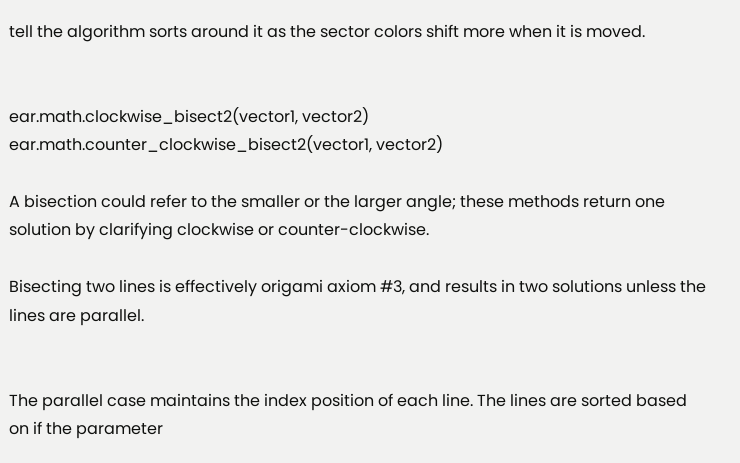tell the algorithm sorts around it as the sector colors shift more when it is moved.


ear.math.clockwise_bisect2(vector1, vector2)
ear.math.counter_clockwise_bisect2(vector1, vector2)

A bisection could refer to the smaller or the larger angle; these methods return one solution by clarifying clockwise or counter-clockwise.

Bisecting two lines is effectively origami axiom #3, and results in two solutions unless the lines are parallel.


The parallel case maintains the index position of each line. The lines are sorted based on if the parameter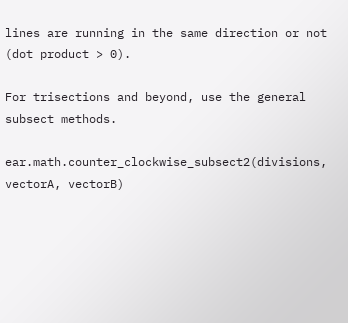lines are running in the same direction or not (dot product > 0).

For trisections and beyond, use the general subsect methods.

ear.math.counter_clockwise_subsect2(divisions, vectorA, vectorB)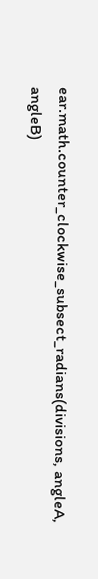ear.math.counter_clockwise_subsect_radians(divisions, angleA, angleB)